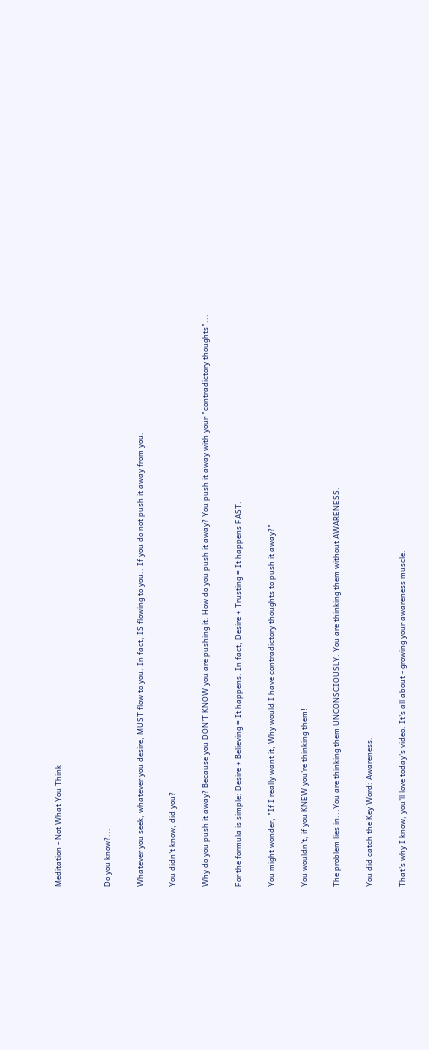Meditation - Not What You Think


Do you know?...

Whatever you seek, whatever you desire, MUST flow to you. In fact, IS flowing to you.. If you do not push it away from you.

You didn't know, did you?

Why do you push it away? Because you DON'T KNOW you are pushing it. How do you push it away? You push it away with your "contradictory thoughts"...

For the formula is simple: Desire + Believing = It happens. In fact, Desire + Trusting = It happens FAST.

You might wonder, "If I really want it, Why would I have contradictory thoughts to push it away?"

You wouldn't, if you KNEW you're thinking them!

The problem lies in...You are thinking them UNCONSCIOUSLY. You are thinking them without AWARENESS.

You did catch the Key Word: Awareness.

That's why I know, you'll love today's video. It's all about - growing your awareness muscle.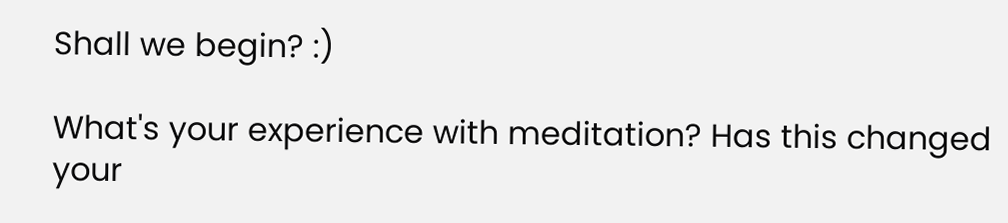Shall we begin? :)

What's your experience with meditation? Has this changed your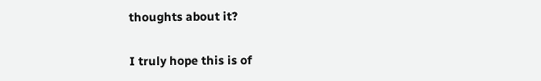thoughts about it?

I truly hope this is of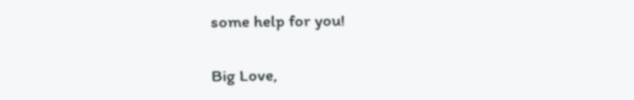some help for you!

Big Love,